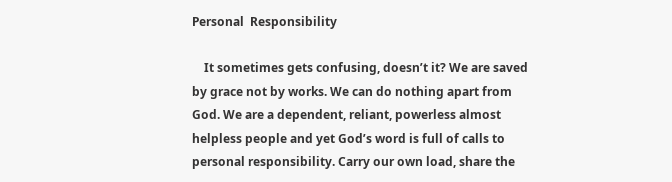Personal  Responsibility

    It sometimes gets confusing, doesn’t it? We are saved by grace not by works. We can do nothing apart from God. We are a dependent, reliant, powerless almost helpless people and yet God’s word is full of calls to personal responsibility. Carry our own load, share the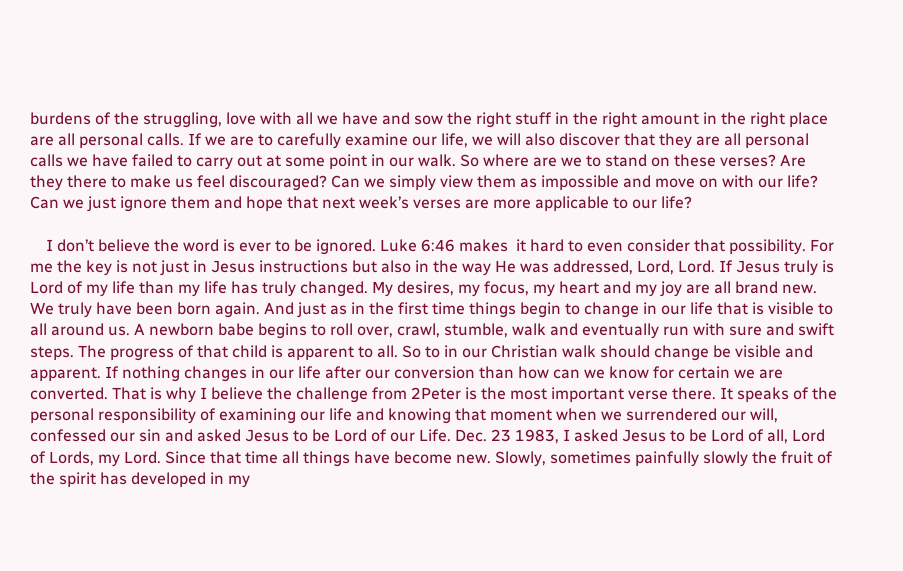burdens of the struggling, love with all we have and sow the right stuff in the right amount in the right place are all personal calls. If we are to carefully examine our life, we will also discover that they are all personal calls we have failed to carry out at some point in our walk. So where are we to stand on these verses? Are they there to make us feel discouraged? Can we simply view them as impossible and move on with our life? Can we just ignore them and hope that next week’s verses are more applicable to our life?

    I don’t believe the word is ever to be ignored. Luke 6:46 makes  it hard to even consider that possibility. For me the key is not just in Jesus instructions but also in the way He was addressed, Lord, Lord. If Jesus truly is Lord of my life than my life has truly changed. My desires, my focus, my heart and my joy are all brand new. We truly have been born again. And just as in the first time things begin to change in our life that is visible to all around us. A newborn babe begins to roll over, crawl, stumble, walk and eventually run with sure and swift steps. The progress of that child is apparent to all. So to in our Christian walk should change be visible and apparent. If nothing changes in our life after our conversion than how can we know for certain we are converted. That is why I believe the challenge from 2Peter is the most important verse there. It speaks of the personal responsibility of examining our life and knowing that moment when we surrendered our will, confessed our sin and asked Jesus to be Lord of our Life. Dec. 23 1983, I asked Jesus to be Lord of all, Lord of Lords, my Lord. Since that time all things have become new. Slowly, sometimes painfully slowly the fruit of the spirit has developed in my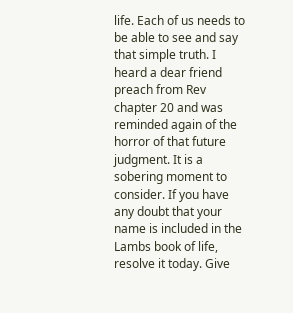life. Each of us needs to be able to see and say that simple truth. I heard a dear friend preach from Rev chapter 20 and was reminded again of the horror of that future judgment. It is a sobering moment to consider. If you have any doubt that your name is included in the Lambs book of life, resolve it today. Give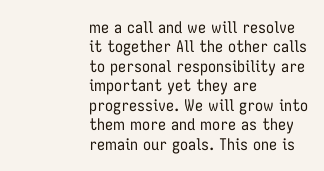me a call and we will resolve it together All the other calls to personal responsibility are important yet they are progressive. We will grow into them more and more as they remain our goals. This one is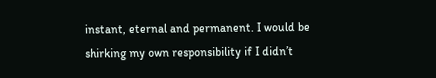instant, eternal and permanent. I would be shirking my own responsibility if I didn’t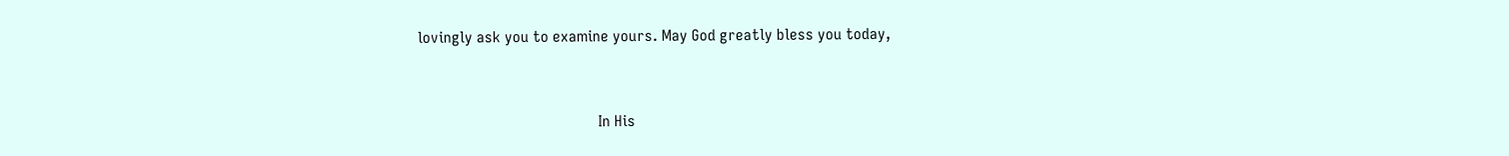lovingly ask you to examine yours. May God greatly bless you today,


                                             In His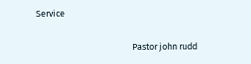Service

                                                Pastor john rudd